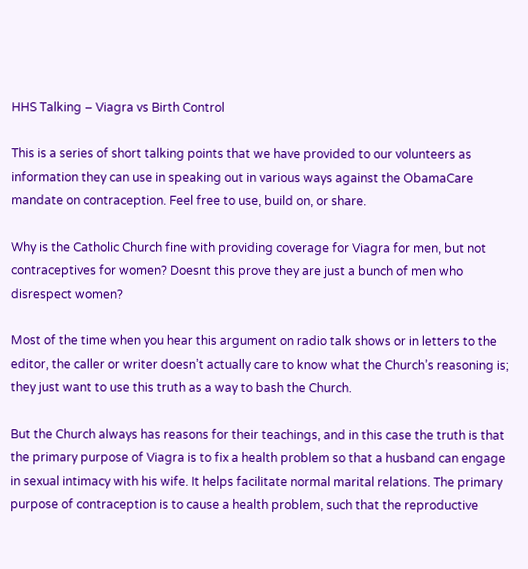HHS Talking – Viagra vs Birth Control

This is a series of short talking points that we have provided to our volunteers as information they can use in speaking out in various ways against the ObamaCare mandate on contraception. Feel free to use, build on, or share.

Why is the Catholic Church fine with providing coverage for Viagra for men, but not contraceptives for women? Doesnt this prove they are just a bunch of men who disrespect women?

Most of the time when you hear this argument on radio talk shows or in letters to the editor, the caller or writer doesn’t actually care to know what the Church’s reasoning is; they just want to use this truth as a way to bash the Church.

But the Church always has reasons for their teachings, and in this case the truth is that the primary purpose of Viagra is to fix a health problem so that a husband can engage in sexual intimacy with his wife. It helps facilitate normal marital relations. The primary purpose of contraception is to cause a health problem, such that the reproductive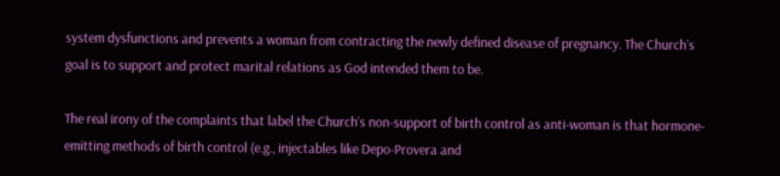system dysfunctions and prevents a woman from contracting the newly defined disease of pregnancy. The Church’s goal is to support and protect marital relations as God intended them to be.

The real irony of the complaints that label the Church’s non-support of birth control as anti-woman is that hormone-emitting methods of birth control (e.g., injectables like Depo-Provera and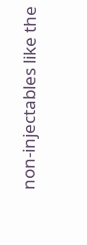non-injectables like the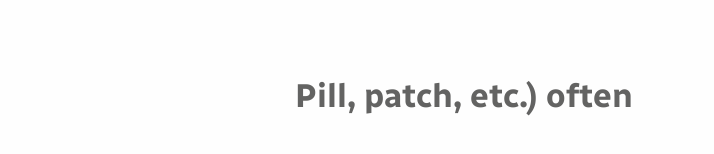Pill, patch, etc.) often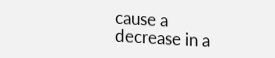cause a decrease in a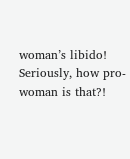woman’s libido! Seriously, how pro-woman is that?!